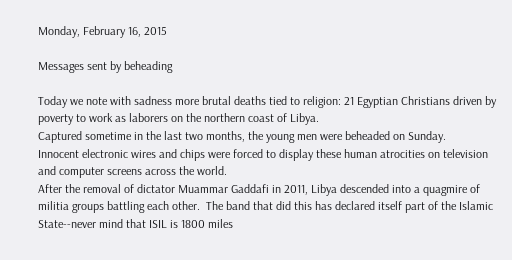Monday, February 16, 2015

Messages sent by beheading

Today we note with sadness more brutal deaths tied to religion: 21 Egyptian Christians driven by poverty to work as laborers on the northern coast of Libya.
Captured sometime in the last two months, the young men were beheaded on Sunday.
Innocent electronic wires and chips were forced to display these human atrocities on television and computer screens across the world.
After the removal of dictator Muammar Gaddafi in 2011, Libya descended into a quagmire of militia groups battling each other.  The band that did this has declared itself part of the Islamic State--never mind that ISIL is 1800 miles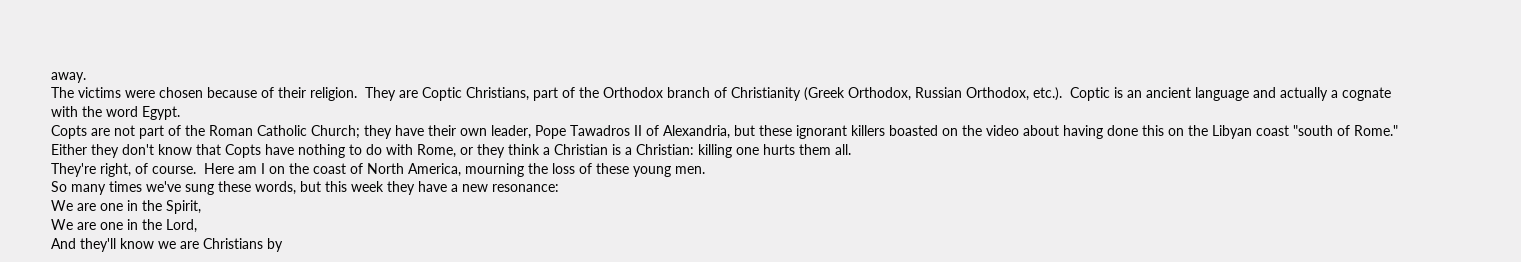away.
The victims were chosen because of their religion.  They are Coptic Christians, part of the Orthodox branch of Christianity (Greek Orthodox, Russian Orthodox, etc.).  Coptic is an ancient language and actually a cognate with the word Egypt.
Copts are not part of the Roman Catholic Church; they have their own leader, Pope Tawadros II of Alexandria, but these ignorant killers boasted on the video about having done this on the Libyan coast "south of Rome."
Either they don't know that Copts have nothing to do with Rome, or they think a Christian is a Christian: killing one hurts them all.
They're right, of course.  Here am I on the coast of North America, mourning the loss of these young men.
So many times we've sung these words, but this week they have a new resonance:
We are one in the Spirit,
We are one in the Lord,
And they'll know we are Christians by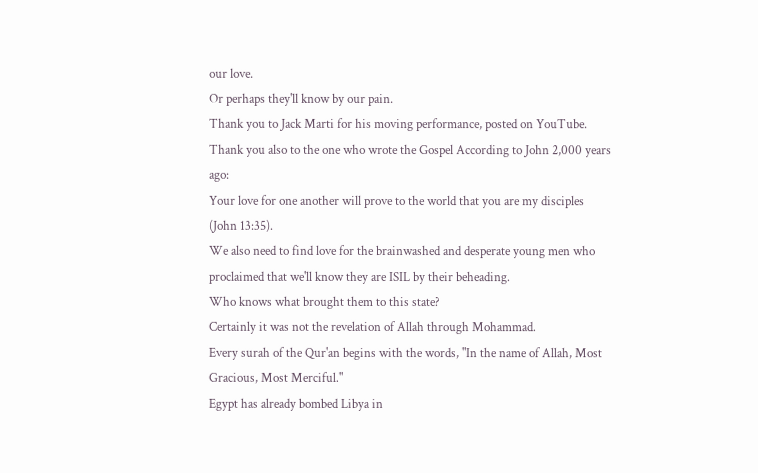our love.
Or perhaps they'll know by our pain.
Thank you to Jack Marti for his moving performance, posted on YouTube.
Thank you also to the one who wrote the Gospel According to John 2,000 years ago:
Your love for one another will prove to the world that you are my disciples (John 13:35).
We also need to find love for the brainwashed and desperate young men who proclaimed that we'll know they are ISIL by their beheading.
Who knows what brought them to this state?
Certainly it was not the revelation of Allah through Mohammad.
Every surah of the Qur'an begins with the words, "In the name of Allah, Most Gracious, Most Merciful."
Egypt has already bombed Libya in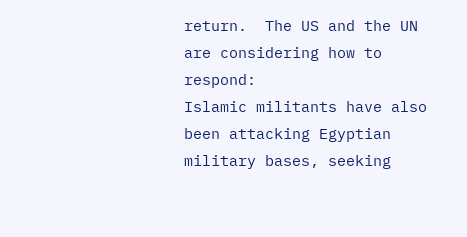return.  The US and the UN are considering how to respond:
Islamic militants have also been attacking Egyptian military bases, seeking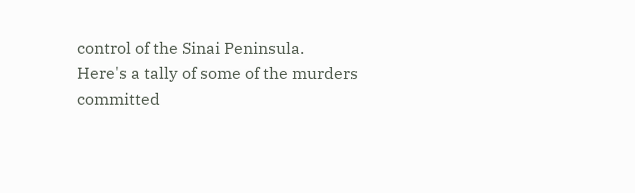control of the Sinai Peninsula.
Here's a tally of some of the murders committed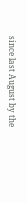since last August by the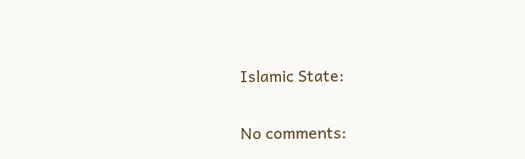Islamic State:

No comments: